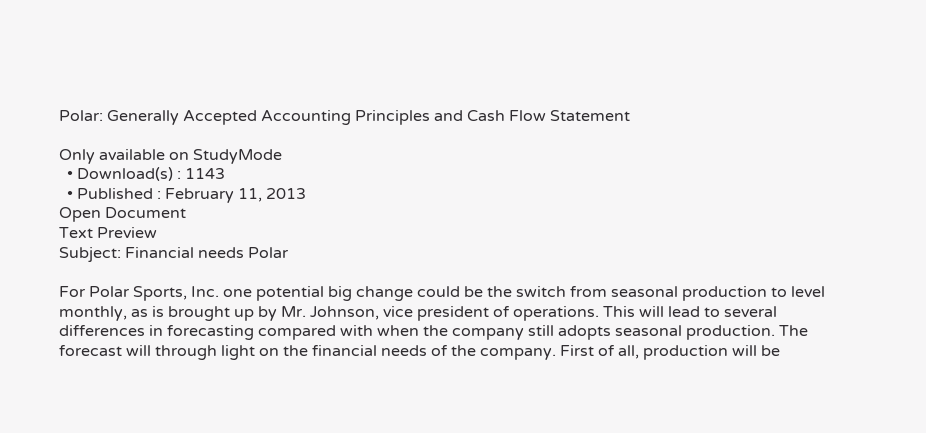Polar: Generally Accepted Accounting Principles and Cash Flow Statement

Only available on StudyMode
  • Download(s) : 1143
  • Published : February 11, 2013
Open Document
Text Preview
Subject: Financial needs Polar

For Polar Sports, Inc. one potential big change could be the switch from seasonal production to level monthly, as is brought up by Mr. Johnson, vice president of operations. This will lead to several differences in forecasting compared with when the company still adopts seasonal production. The forecast will through light on the financial needs of the company. First of all, production will be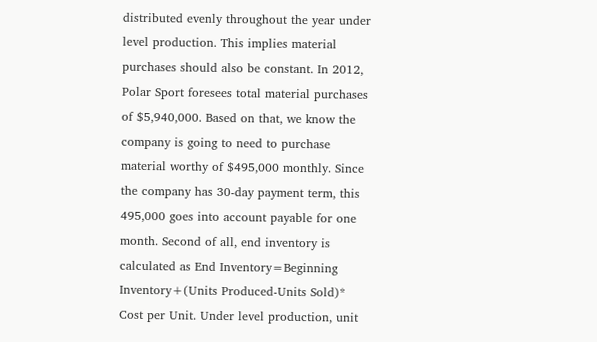distributed evenly throughout the year under level production. This implies material purchases should also be constant. In 2012, Polar Sport foresees total material purchases of $5,940,000. Based on that, we know the company is going to need to purchase material worthy of $495,000 monthly. Since the company has 30-day payment term, this 495,000 goes into account payable for one month. Second of all, end inventory is calculated as End Inventory=Beginning Inventory+(Units Produced-Units Sold)* Cost per Unit. Under level production, unit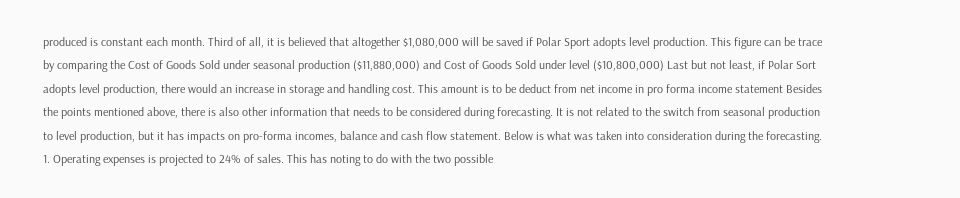produced is constant each month. Third of all, it is believed that altogether $1,080,000 will be saved if Polar Sport adopts level production. This figure can be trace by comparing the Cost of Goods Sold under seasonal production ($11,880,000) and Cost of Goods Sold under level ($10,800,000) Last but not least, if Polar Sort adopts level production, there would an increase in storage and handling cost. This amount is to be deduct from net income in pro forma income statement Besides the points mentioned above, there is also other information that needs to be considered during forecasting. It is not related to the switch from seasonal production to level production, but it has impacts on pro-forma incomes, balance and cash flow statement. Below is what was taken into consideration during the forecasting. 1. Operating expenses is projected to 24% of sales. This has noting to do with the two possible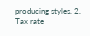producing styles. 2. Tax rate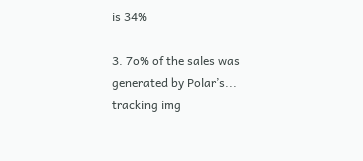is 34%

3. 7o% of the sales was generated by Polar’s...
tracking img